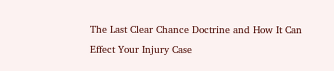The Last Clear Chance Doctrine and How It Can Effect Your Injury Case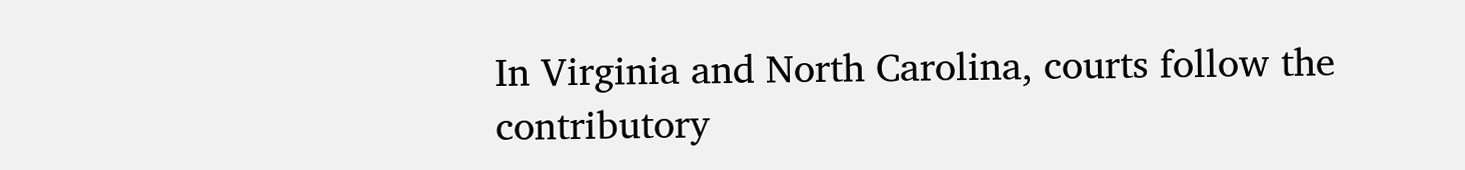In Virginia and North Carolina, courts follow the contributory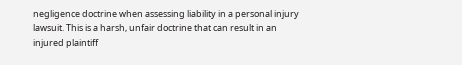negligence doctrine when assessing liability in a personal injury lawsuit. This is a harsh, unfair doctrine that can result in an injured plaintiff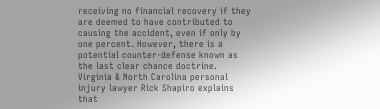receiving no financial recovery if they are deemed to have contributed to causing the accident, even if only by one percent. However, there is a potential counter-defense known as the last clear chance doctrine. Virginia & North Carolina personal injury lawyer Rick Shapiro explains that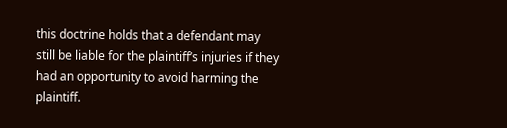this doctrine holds that a defendant may still be liable for the plaintiff’s injuries if they had an opportunity to avoid harming the plaintiff.